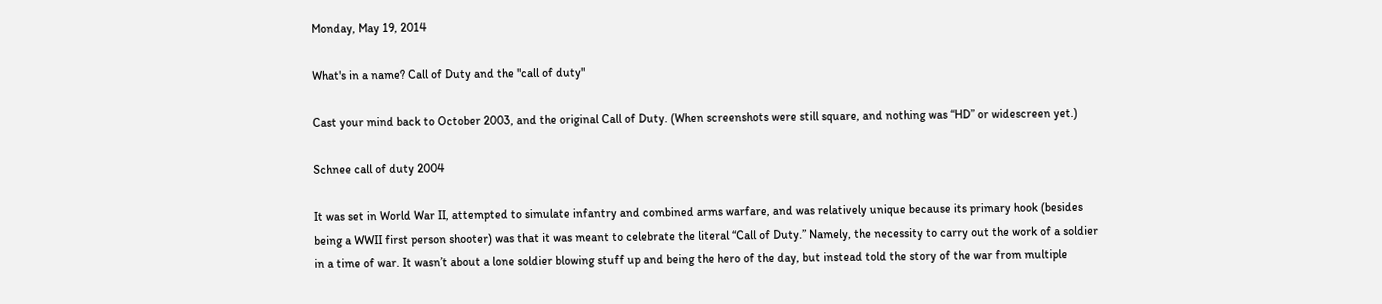Monday, May 19, 2014

What's in a name? Call of Duty and the "call of duty"

Cast your mind back to October 2003, and the original Call of Duty. (When screenshots were still square, and nothing was “HD” or widescreen yet.)

Schnee call of duty 2004

It was set in World War II, attempted to simulate infantry and combined arms warfare, and was relatively unique because its primary hook (besides being a WWII first person shooter) was that it was meant to celebrate the literal “Call of Duty.” Namely, the necessity to carry out the work of a soldier in a time of war. It wasn’t about a lone soldier blowing stuff up and being the hero of the day, but instead told the story of the war from multiple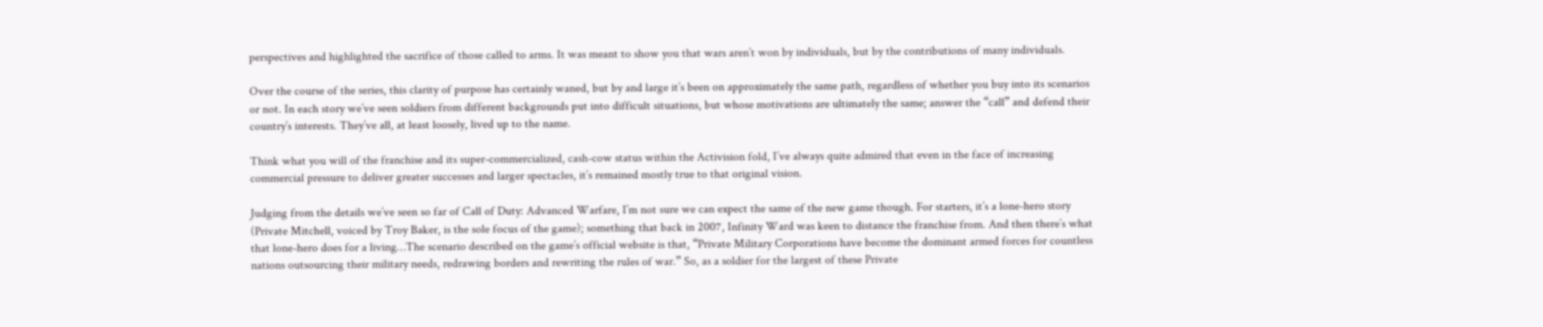perspectives and highlighted the sacrifice of those called to arms. It was meant to show you that wars aren’t won by individuals, but by the contributions of many individuals.

Over the course of the series, this clarity of purpose has certainly waned, but by and large it’s been on approximately the same path, regardless of whether you buy into its scenarios or not. In each story we’ve seen soldiers from different backgrounds put into difficult situations, but whose motivations are ultimately the same; answer the “call” and defend their country’s interests. They’ve all, at least loosely, lived up to the name.

Think what you will of the franchise and its super-commercialized, cash-cow status within the Activision fold, I’ve always quite admired that even in the face of increasing commercial pressure to deliver greater successes and larger spectacles, it’s remained mostly true to that original vision.

Judging from the details we’ve seen so far of Call of Duty: Advanced Warfare, I’m not sure we can expect the same of the new game though. For starters, it’s a lone-hero story (Private Mitchell, voiced by Troy Baker, is the sole focus of the game); something that back in 2007, Infinity Ward was keen to distance the franchise from. And then there’s what that lone-hero does for a living…The scenario described on the game’s official website is that, “Private Military Corporations have become the dominant armed forces for countless nations outsourcing their military needs, redrawing borders and rewriting the rules of war.” So, as a soldier for the largest of these Private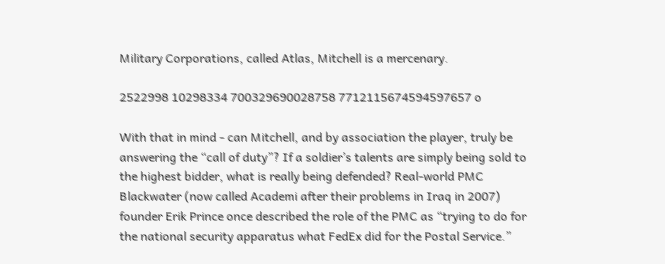Military Corporations, called Atlas, Mitchell is a mercenary.

2522998 10298334 700329690028758 7712115674594597657 o

With that in mind - can Mitchell, and by association the player, truly be answering the “call of duty”? If a soldier’s talents are simply being sold to the highest bidder, what is really being defended? Real-world PMC Blackwater (now called Academi after their problems in Iraq in 2007) founder Erik Prince once described the role of the PMC as “trying to do for the national security apparatus what FedEx did for the Postal Service.”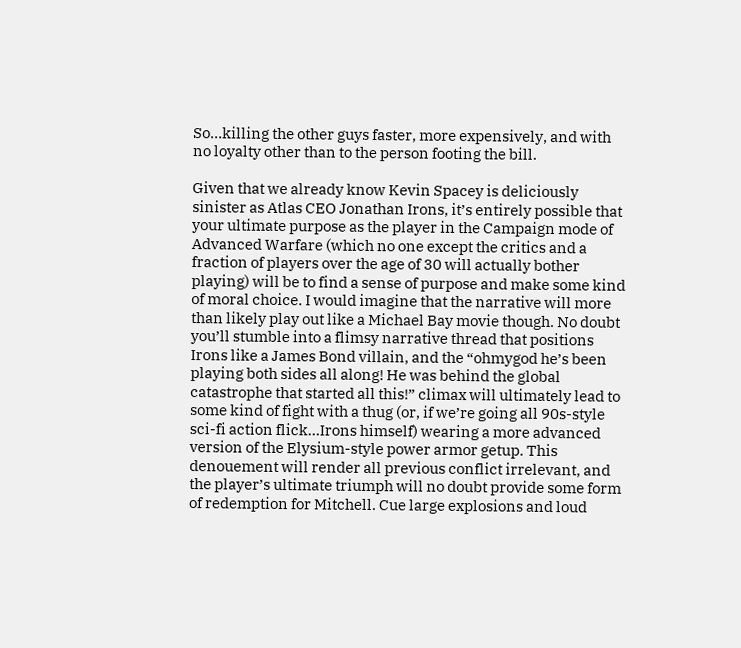So…killing the other guys faster, more expensively, and with no loyalty other than to the person footing the bill.

Given that we already know Kevin Spacey is deliciously sinister as Atlas CEO Jonathan Irons, it’s entirely possible that your ultimate purpose as the player in the Campaign mode of Advanced Warfare (which no one except the critics and a fraction of players over the age of 30 will actually bother playing) will be to find a sense of purpose and make some kind of moral choice. I would imagine that the narrative will more than likely play out like a Michael Bay movie though. No doubt you’ll stumble into a flimsy narrative thread that positions Irons like a James Bond villain, and the “ohmygod he’s been playing both sides all along! He was behind the global catastrophe that started all this!” climax will ultimately lead to some kind of fight with a thug (or, if we’re going all 90s-style sci-fi action flick…Irons himself) wearing a more advanced version of the Elysium-style power armor getup. This denouement will render all previous conflict irrelevant, and the player’s ultimate triumph will no doubt provide some form of redemption for Mitchell. Cue large explosions and loud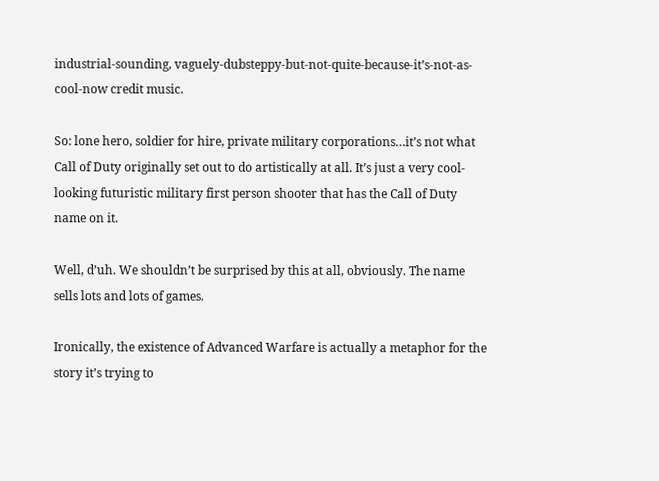industrial-sounding, vaguely-dubsteppy-but-not-quite-because-it’s-not-as-cool-now credit music.

So: lone hero, soldier for hire, private military corporations…it’s not what Call of Duty originally set out to do artistically at all. It’s just a very cool-looking futuristic military first person shooter that has the Call of Duty name on it.

Well, d’uh. We shouldn’t be surprised by this at all, obviously. The name sells lots and lots of games.

Ironically, the existence of Advanced Warfare is actually a metaphor for the story it’s trying to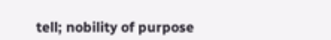tell; nobility of purpose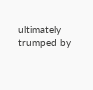ultimately trumped by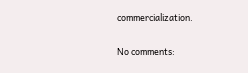commercialization.

No comments: